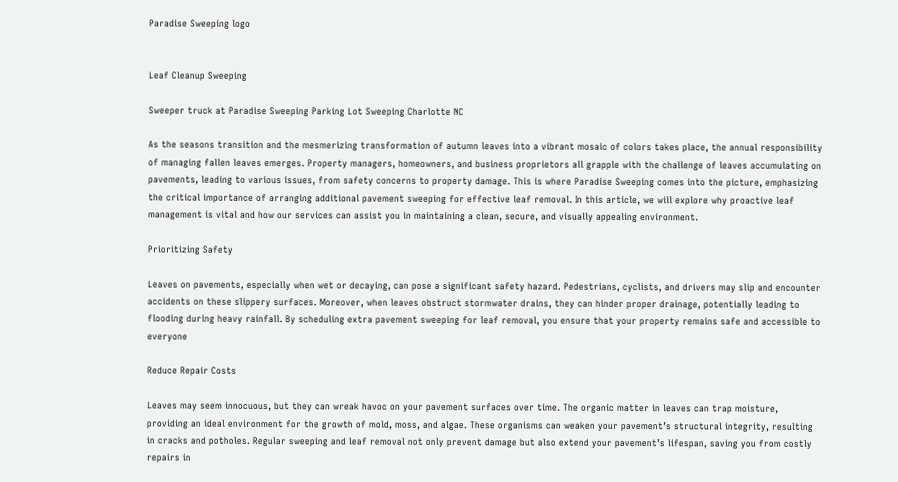Paradise Sweeping logo


Leaf Cleanup Sweeping

Sweeper truck at Paradise Sweeping Parking Lot Sweeping Charlotte NC

As the seasons transition and the mesmerizing transformation of autumn leaves into a vibrant mosaic of colors takes place, the annual responsibility of managing fallen leaves emerges. Property managers, homeowners, and business proprietors all grapple with the challenge of leaves accumulating on pavements, leading to various issues, from safety concerns to property damage. This is where Paradise Sweeping comes into the picture, emphasizing the critical importance of arranging additional pavement sweeping for effective leaf removal. In this article, we will explore why proactive leaf management is vital and how our services can assist you in maintaining a clean, secure, and visually appealing environment.

Prioritizing Safety

Leaves on pavements, especially when wet or decaying, can pose a significant safety hazard. Pedestrians, cyclists, and drivers may slip and encounter accidents on these slippery surfaces. Moreover, when leaves obstruct stormwater drains, they can hinder proper drainage, potentially leading to flooding during heavy rainfall. By scheduling extra pavement sweeping for leaf removal, you ensure that your property remains safe and accessible to everyone

Reduce Repair Costs

Leaves may seem innocuous, but they can wreak havoc on your pavement surfaces over time. The organic matter in leaves can trap moisture, providing an ideal environment for the growth of mold, moss, and algae. These organisms can weaken your pavement’s structural integrity, resulting in cracks and potholes. Regular sweeping and leaf removal not only prevent damage but also extend your pavement’s lifespan, saving you from costly repairs in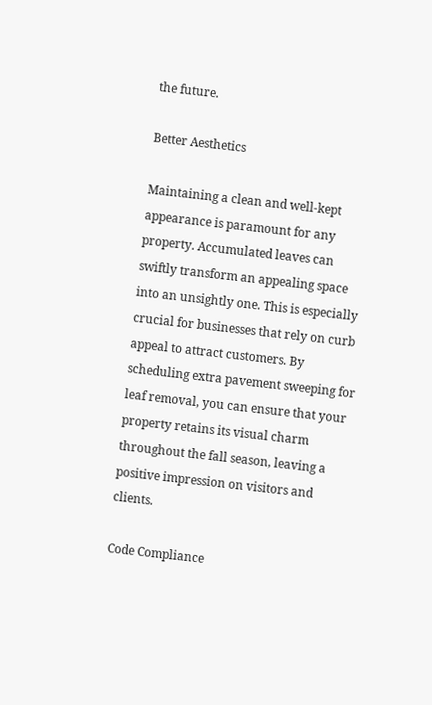the future.

Better Aesthetics

Maintaining a clean and well-kept appearance is paramount for any property. Accumulated leaves can swiftly transform an appealing space into an unsightly one. This is especially crucial for businesses that rely on curb appeal to attract customers. By scheduling extra pavement sweeping for leaf removal, you can ensure that your property retains its visual charm throughout the fall season, leaving a positive impression on visitors and clients.

Code Compliance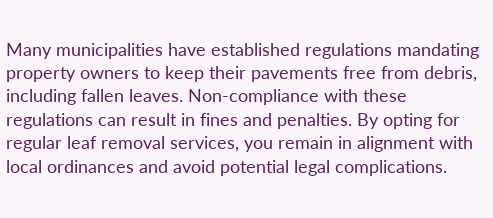Many municipalities have established regulations mandating property owners to keep their pavements free from debris, including fallen leaves. Non-compliance with these regulations can result in fines and penalties. By opting for regular leaf removal services, you remain in alignment with local ordinances and avoid potential legal complications.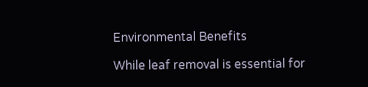Environmental Benefits

While leaf removal is essential for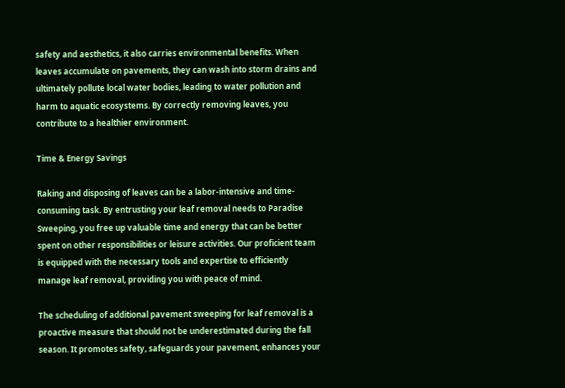safety and aesthetics, it also carries environmental benefits. When leaves accumulate on pavements, they can wash into storm drains and ultimately pollute local water bodies, leading to water pollution and harm to aquatic ecosystems. By correctly removing leaves, you contribute to a healthier environment.

Time & Energy Savings

Raking and disposing of leaves can be a labor-intensive and time-consuming task. By entrusting your leaf removal needs to Paradise Sweeping, you free up valuable time and energy that can be better spent on other responsibilities or leisure activities. Our proficient team is equipped with the necessary tools and expertise to efficiently manage leaf removal, providing you with peace of mind.

The scheduling of additional pavement sweeping for leaf removal is a proactive measure that should not be underestimated during the fall season. It promotes safety, safeguards your pavement, enhances your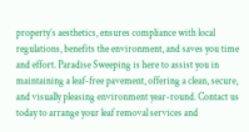property’s aesthetics, ensures compliance with local regulations, benefits the environment, and saves you time and effort. Paradise Sweeping is here to assist you in maintaining a leaf-free pavement, offering a clean, secure, and visually pleasing environment year-round. Contact us today to arrange your leaf removal services and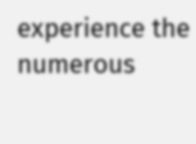experience the numerous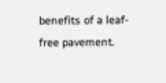benefits of a leaf-free pavement.